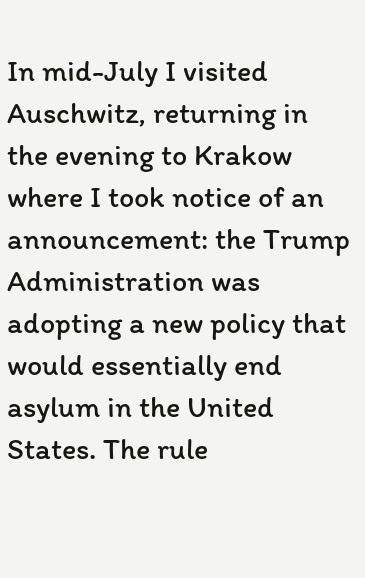In mid-July I visited Auschwitz, returning in the evening to Krakow where I took notice of an announcement: the Trump Administration was adopting a new policy that would essentially end asylum in the United States. The rule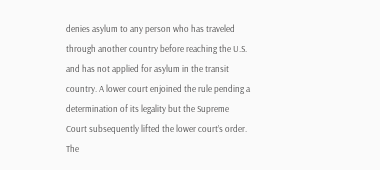denies asylum to any person who has traveled through another country before reaching the U.S. and has not applied for asylum in the transit country. A lower court enjoined the rule pending a determination of its legality but the Supreme Court subsequently lifted the lower court’s order. The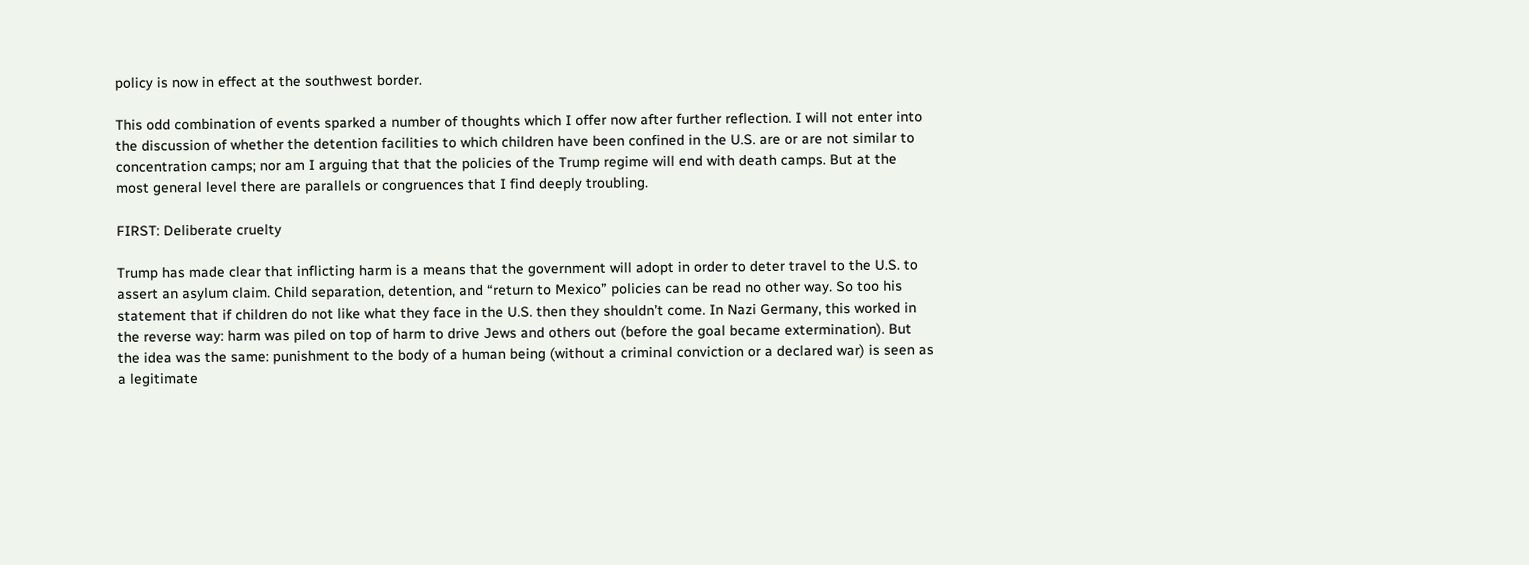policy is now in effect at the southwest border.

This odd combination of events sparked a number of thoughts which I offer now after further reflection. I will not enter into the discussion of whether the detention facilities to which children have been confined in the U.S. are or are not similar to concentration camps; nor am I arguing that that the policies of the Trump regime will end with death camps. But at the most general level there are parallels or congruences that I find deeply troubling.

FIRST: Deliberate cruelty

Trump has made clear that inflicting harm is a means that the government will adopt in order to deter travel to the U.S. to assert an asylum claim. Child separation, detention, and “return to Mexico” policies can be read no other way. So too his statement that if children do not like what they face in the U.S. then they shouldn’t come. In Nazi Germany, this worked in the reverse way: harm was piled on top of harm to drive Jews and others out (before the goal became extermination). But the idea was the same: punishment to the body of a human being (without a criminal conviction or a declared war) is seen as a legitimate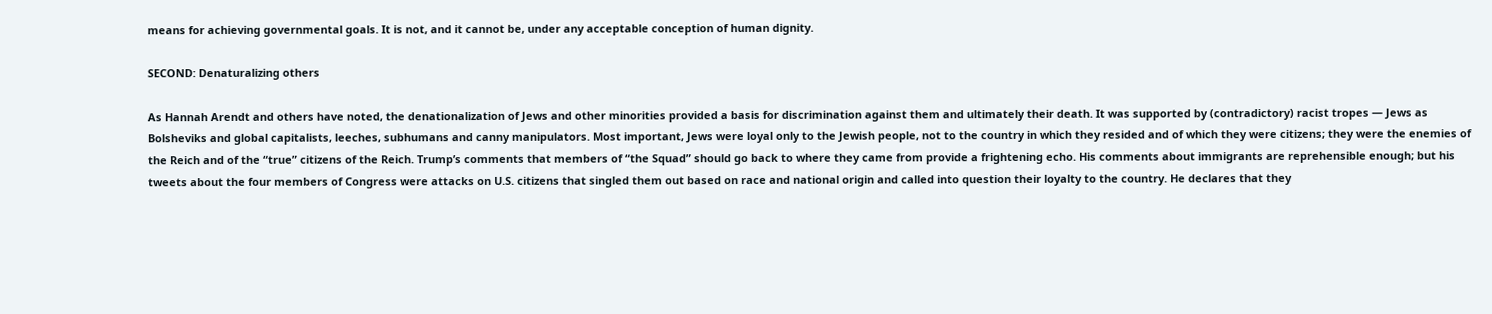means for achieving governmental goals. It is not, and it cannot be, under any acceptable conception of human dignity.

SECOND: Denaturalizing others

As Hannah Arendt and others have noted, the denationalization of Jews and other minorities provided a basis for discrimination against them and ultimately their death. It was supported by (contradictory) racist tropes — Jews as Bolsheviks and global capitalists, leeches, subhumans and canny manipulators. Most important, Jews were loyal only to the Jewish people, not to the country in which they resided and of which they were citizens; they were the enemies of the Reich and of the “true” citizens of the Reich. Trump’s comments that members of “the Squad” should go back to where they came from provide a frightening echo. His comments about immigrants are reprehensible enough; but his tweets about the four members of Congress were attacks on U.S. citizens that singled them out based on race and national origin and called into question their loyalty to the country. He declares that they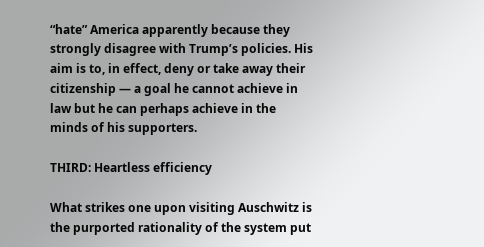“hate” America apparently because they strongly disagree with Trump’s policies. His aim is to, in effect, deny or take away their citizenship — a goal he cannot achieve in law but he can perhaps achieve in the minds of his supporters.

THIRD: Heartless efficiency

What strikes one upon visiting Auschwitz is the purported rationality of the system put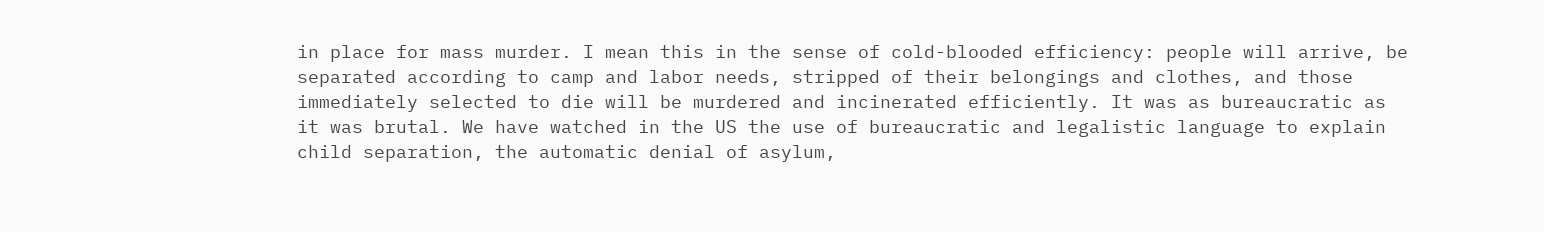in place for mass murder. I mean this in the sense of cold-blooded efficiency: people will arrive, be separated according to camp and labor needs, stripped of their belongings and clothes, and those immediately selected to die will be murdered and incinerated efficiently. It was as bureaucratic as it was brutal. We have watched in the US the use of bureaucratic and legalistic language to explain child separation, the automatic denial of asylum,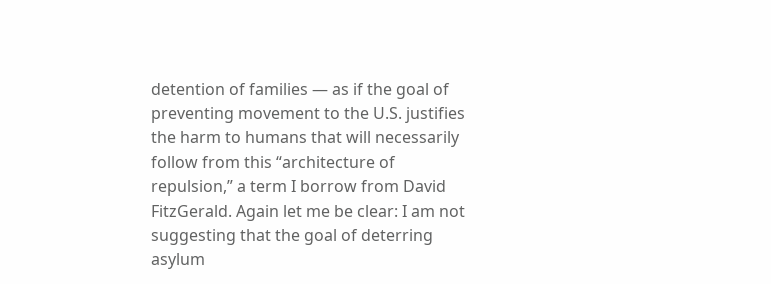detention of families — as if the goal of preventing movement to the U.S. justifies the harm to humans that will necessarily follow from this “architecture of repulsion,” a term I borrow from David FitzGerald. Again let me be clear: I am not suggesting that the goal of deterring asylum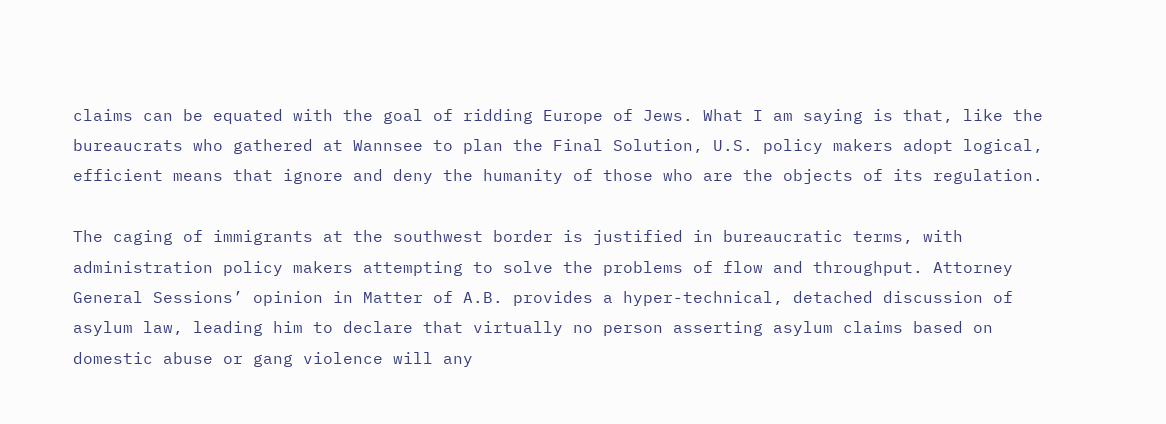claims can be equated with the goal of ridding Europe of Jews. What I am saying is that, like the bureaucrats who gathered at Wannsee to plan the Final Solution, U.S. policy makers adopt logical, efficient means that ignore and deny the humanity of those who are the objects of its regulation.

The caging of immigrants at the southwest border is justified in bureaucratic terms, with administration policy makers attempting to solve the problems of flow and throughput. Attorney General Sessions’ opinion in Matter of A.B. provides a hyper-technical, detached discussion of asylum law, leading him to declare that virtually no person asserting asylum claims based on domestic abuse or gang violence will any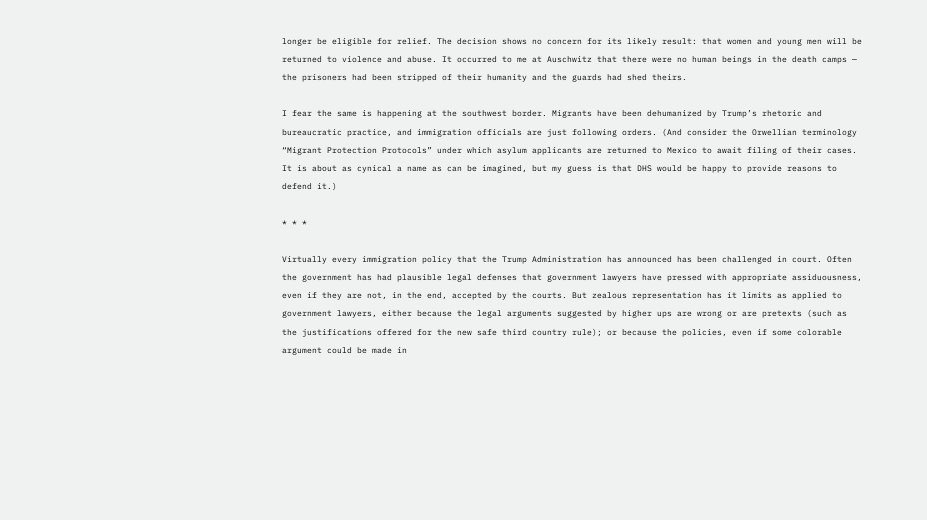longer be eligible for relief. The decision shows no concern for its likely result: that women and young men will be returned to violence and abuse. It occurred to me at Auschwitz that there were no human beings in the death camps — the prisoners had been stripped of their humanity and the guards had shed theirs.

I fear the same is happening at the southwest border. Migrants have been dehumanized by Trump’s rhetoric and bureaucratic practice, and immigration officials are just following orders. (And consider the Orwellian terminology “Migrant Protection Protocols” under which asylum applicants are returned to Mexico to await filing of their cases. It is about as cynical a name as can be imagined, but my guess is that DHS would be happy to provide reasons to defend it.)

* * *

Virtually every immigration policy that the Trump Administration has announced has been challenged in court. Often the government has had plausible legal defenses that government lawyers have pressed with appropriate assiduousness, even if they are not, in the end, accepted by the courts. But zealous representation has it limits as applied to government lawyers, either because the legal arguments suggested by higher ups are wrong or are pretexts (such as the justifications offered for the new safe third country rule); or because the policies, even if some colorable argument could be made in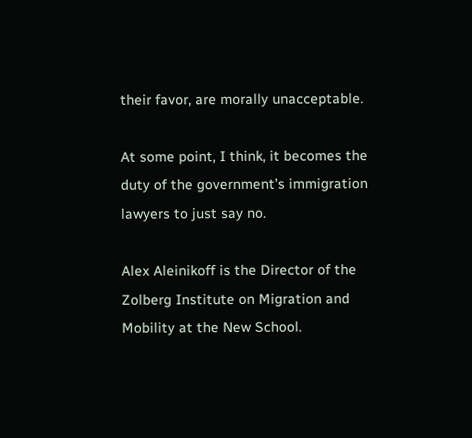their favor, are morally unacceptable.

At some point, I think, it becomes the duty of the government’s immigration lawyers to just say no.

Alex Aleinikoff is the Director of the Zolberg Institute on Migration and Mobility at the New School.